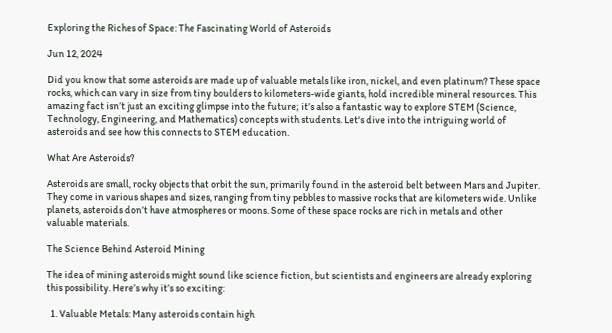Exploring the Riches of Space: The Fascinating World of Asteroids

Jun 12, 2024

Did you know that some asteroids are made up of valuable metals like iron, nickel, and even platinum? These space rocks, which can vary in size from tiny boulders to kilometers-wide giants, hold incredible mineral resources. This amazing fact isn’t just an exciting glimpse into the future; it’s also a fantastic way to explore STEM (Science, Technology, Engineering, and Mathematics) concepts with students. Let's dive into the intriguing world of asteroids and see how this connects to STEM education.

What Are Asteroids?

Asteroids are small, rocky objects that orbit the sun, primarily found in the asteroid belt between Mars and Jupiter. They come in various shapes and sizes, ranging from tiny pebbles to massive rocks that are kilometers wide. Unlike planets, asteroids don’t have atmospheres or moons. Some of these space rocks are rich in metals and other valuable materials.

The Science Behind Asteroid Mining

The idea of mining asteroids might sound like science fiction, but scientists and engineers are already exploring this possibility. Here’s why it’s so exciting:

  1. Valuable Metals: Many asteroids contain high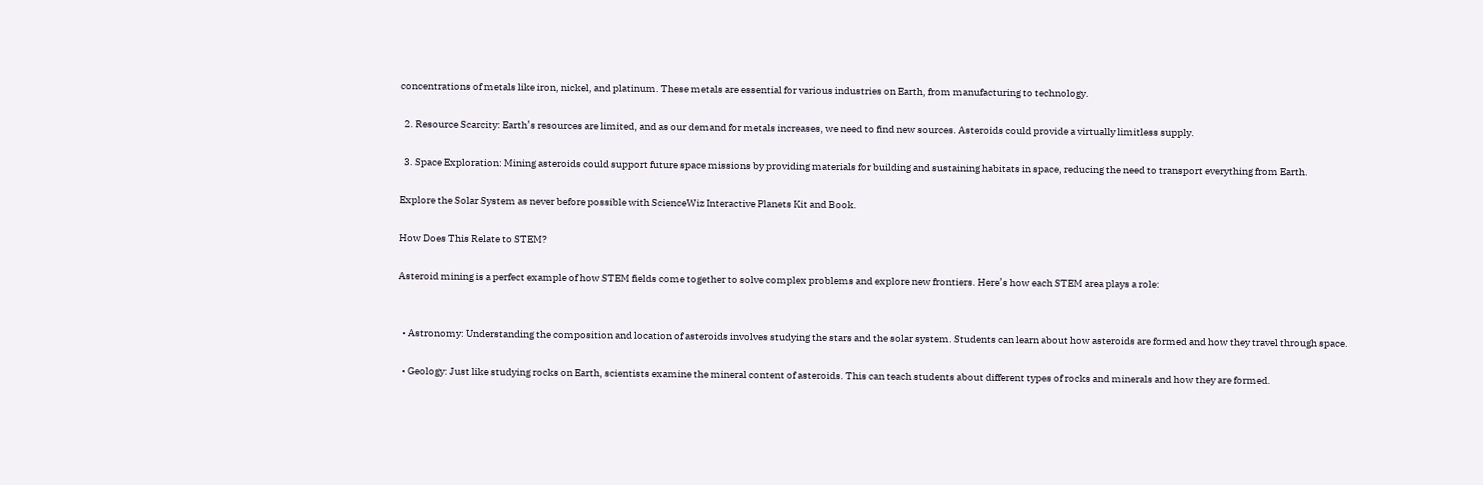concentrations of metals like iron, nickel, and platinum. These metals are essential for various industries on Earth, from manufacturing to technology.

  2. Resource Scarcity: Earth’s resources are limited, and as our demand for metals increases, we need to find new sources. Asteroids could provide a virtually limitless supply.

  3. Space Exploration: Mining asteroids could support future space missions by providing materials for building and sustaining habitats in space, reducing the need to transport everything from Earth.

Explore the Solar System as never before possible with ScienceWiz Interactive Planets Kit and Book.

How Does This Relate to STEM?

Asteroid mining is a perfect example of how STEM fields come together to solve complex problems and explore new frontiers. Here’s how each STEM area plays a role:


  • Astronomy: Understanding the composition and location of asteroids involves studying the stars and the solar system. Students can learn about how asteroids are formed and how they travel through space.

  • Geology: Just like studying rocks on Earth, scientists examine the mineral content of asteroids. This can teach students about different types of rocks and minerals and how they are formed.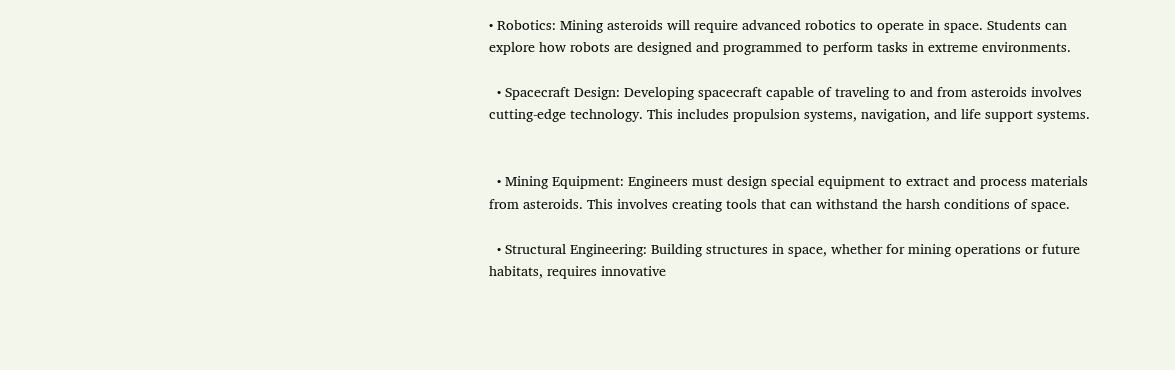• Robotics: Mining asteroids will require advanced robotics to operate in space. Students can explore how robots are designed and programmed to perform tasks in extreme environments.

  • Spacecraft Design: Developing spacecraft capable of traveling to and from asteroids involves cutting-edge technology. This includes propulsion systems, navigation, and life support systems.


  • Mining Equipment: Engineers must design special equipment to extract and process materials from asteroids. This involves creating tools that can withstand the harsh conditions of space.

  • Structural Engineering: Building structures in space, whether for mining operations or future habitats, requires innovative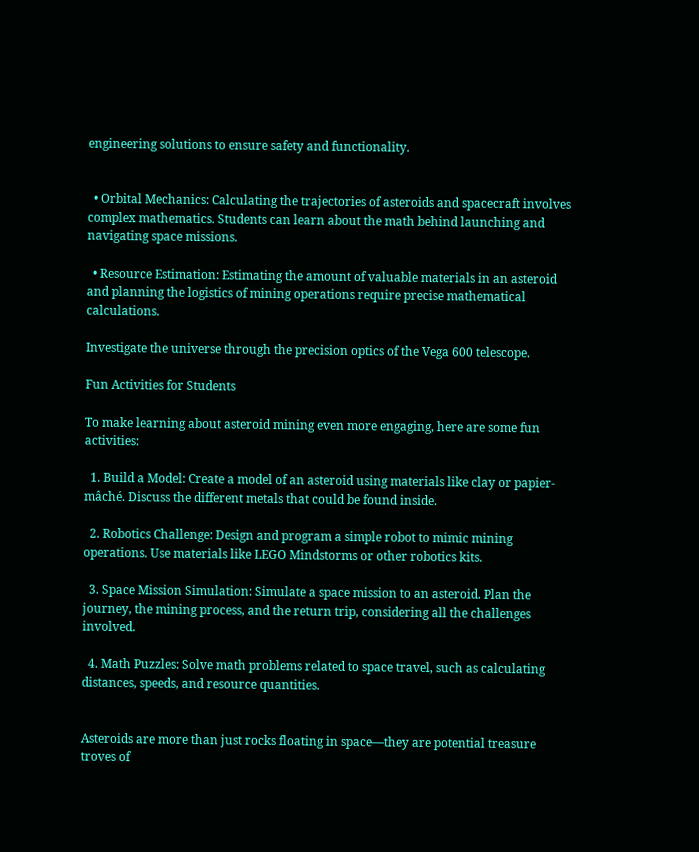engineering solutions to ensure safety and functionality.


  • Orbital Mechanics: Calculating the trajectories of asteroids and spacecraft involves complex mathematics. Students can learn about the math behind launching and navigating space missions.

  • Resource Estimation: Estimating the amount of valuable materials in an asteroid and planning the logistics of mining operations require precise mathematical calculations.

Investigate the universe through the precision optics of the Vega 600 telescope.

Fun Activities for Students

To make learning about asteroid mining even more engaging, here are some fun activities:

  1. Build a Model: Create a model of an asteroid using materials like clay or papier-mâché. Discuss the different metals that could be found inside.

  2. Robotics Challenge: Design and program a simple robot to mimic mining operations. Use materials like LEGO Mindstorms or other robotics kits.

  3. Space Mission Simulation: Simulate a space mission to an asteroid. Plan the journey, the mining process, and the return trip, considering all the challenges involved.

  4. Math Puzzles: Solve math problems related to space travel, such as calculating distances, speeds, and resource quantities.


Asteroids are more than just rocks floating in space—they are potential treasure troves of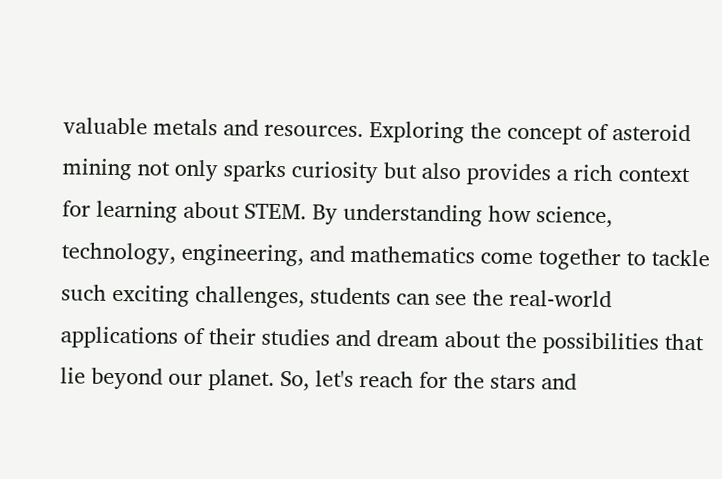valuable metals and resources. Exploring the concept of asteroid mining not only sparks curiosity but also provides a rich context for learning about STEM. By understanding how science, technology, engineering, and mathematics come together to tackle such exciting challenges, students can see the real-world applications of their studies and dream about the possibilities that lie beyond our planet. So, let's reach for the stars and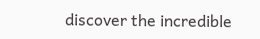discover the incredible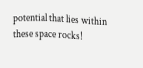potential that lies within these space rocks!